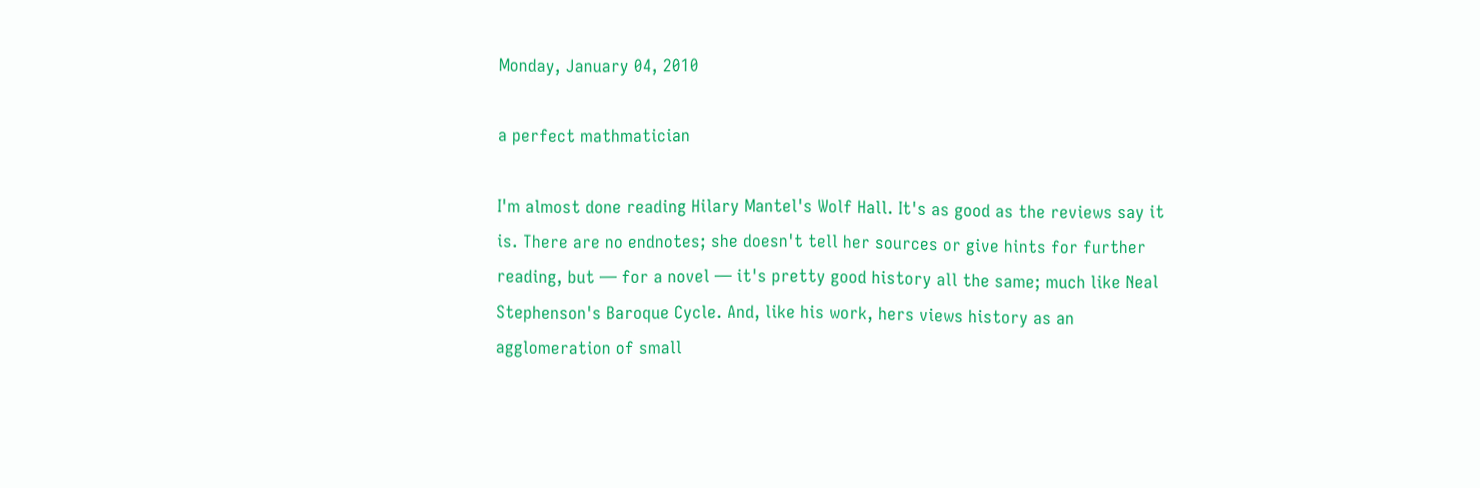Monday, January 04, 2010

a perfect mathmatician

I'm almost done reading Hilary Mantel's Wolf Hall. It's as good as the reviews say it is. There are no endnotes; she doesn't tell her sources or give hints for further reading, but — for a novel — it's pretty good history all the same; much like Neal Stephenson's Baroque Cycle. And, like his work, hers views history as an agglomeration of small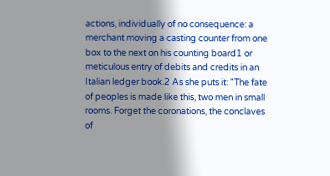actions, individually of no consequence: a merchant moving a casting counter from one box to the next on his counting board1 or meticulous entry of debits and credits in an Italian ledger book.2 As she puts it: "The fate of peoples is made like this, two men in small rooms. Forget the coronations, the conclaves of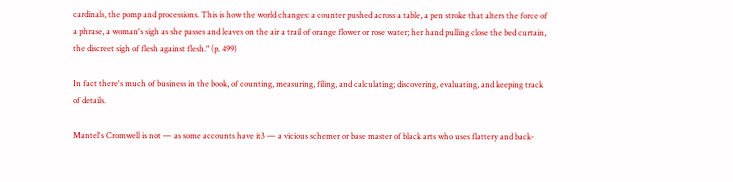cardinals, the pomp and processions. This is how the world changes: a counter pushed across a table, a pen stroke that alters the force of a phrase, a woman's sigh as she passes and leaves on the air a trail of orange flower or rose water; her hand pulling close the bed curtain, the discreet sigh of flesh against flesh." (p. 499)

In fact there's much of business in the book, of counting, measuring, filing, and calculating; discovering, evaluating, and keeping track of details.

Mantel's Cromwell is not — as some accounts have it3 — a vicious schemer or base master of black arts who uses flattery and back-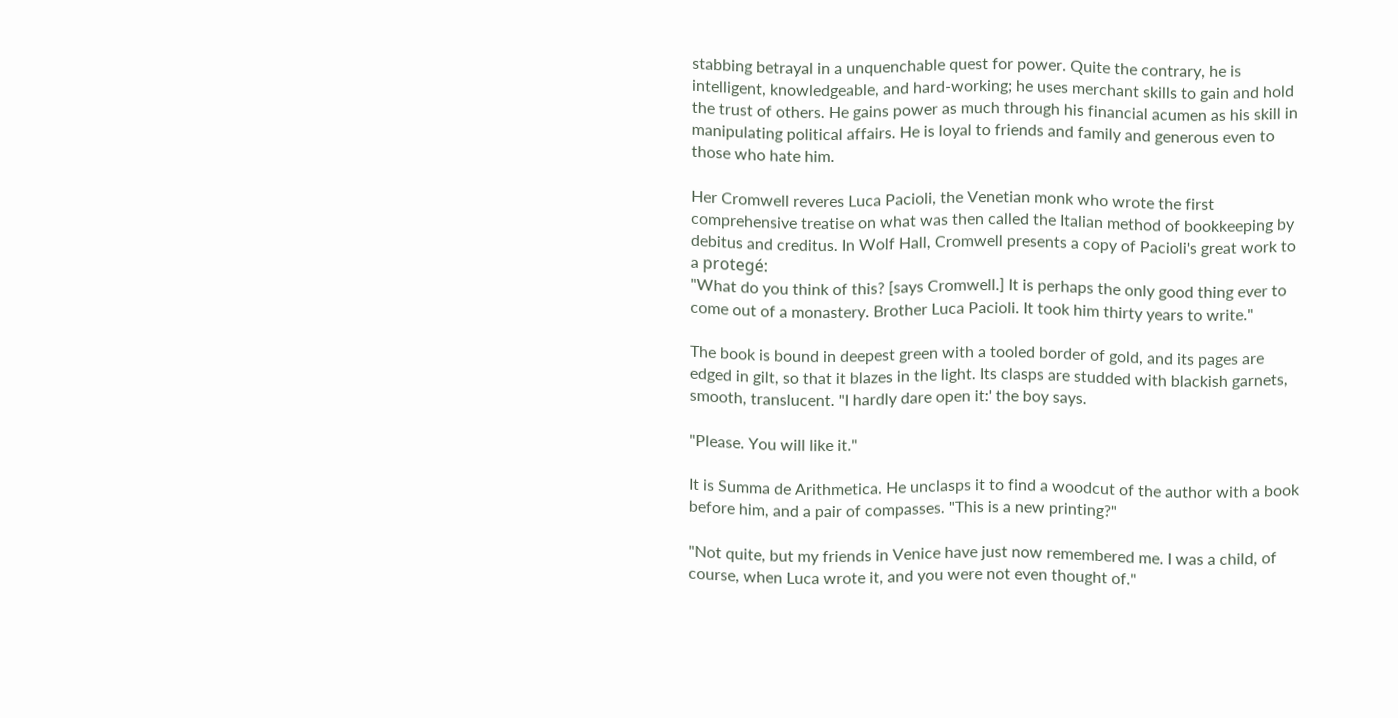stabbing betrayal in a unquenchable quest for power. Quite the contrary, he is intelligent, knowledgeable, and hard-working; he uses merchant skills to gain and hold the trust of others. He gains power as much through his financial acumen as his skill in manipulating political affairs. He is loyal to friends and family and generous even to those who hate him.

Her Cromwell reveres Luca Pacioli, the Venetian monk who wrote the first comprehensive treatise on what was then called the Italian method of bookkeeping by debitus and creditus. In Wolf Hall, Cromwell presents a copy of Pacioli's great work to a protegé:
"What do you think of this? [says Cromwell.] It is perhaps the only good thing ever to come out of a monastery. Brother Luca Pacioli. It took him thirty years to write."

The book is bound in deepest green with a tooled border of gold, and its pages are edged in gilt, so that it blazes in the light. Its clasps are studded with blackish garnets, smooth, translucent. "I hardly dare open it:' the boy says.

"Please. You will like it."

It is Summa de Arithmetica. He unclasps it to find a woodcut of the author with a book before him, and a pair of compasses. "This is a new printing?"

"Not quite, but my friends in Venice have just now remembered me. I was a child, of course, when Luca wrote it, and you were not even thought of."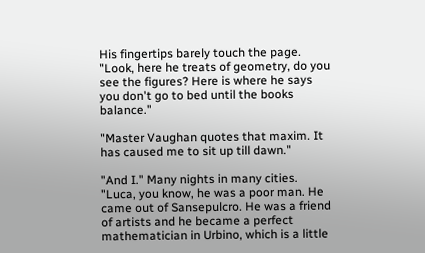His fingertips barely touch the page. "Look, here he treats of geometry, do you see the figures? Here is where he says you don't go to bed until the books balance."

"Master Vaughan quotes that maxim. It has caused me to sit up till dawn."

"And I." Many nights in many cities. "Luca, you know, he was a poor man. He came out of Sansepulcro. He was a friend of artists and he became a perfect mathematician in Urbino, which is a little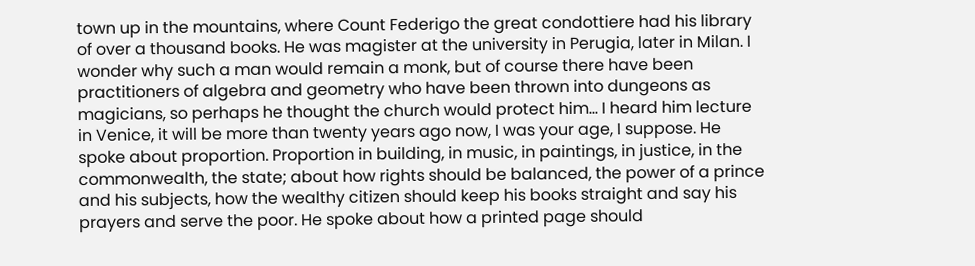town up in the mountains, where Count Federigo the great condottiere had his library of over a thousand books. He was magister at the university in Perugia, later in Milan. I wonder why such a man would remain a monk, but of course there have been practitioners of algebra and geometry who have been thrown into dungeons as magicians, so perhaps he thought the church would protect him... I heard him lecture in Venice, it will be more than twenty years ago now, I was your age, I suppose. He spoke about proportion. Proportion in building, in music, in paintings, in justice, in the commonwealth, the state; about how rights should be balanced, the power of a prince and his subjects, how the wealthy citizen should keep his books straight and say his prayers and serve the poor. He spoke about how a printed page should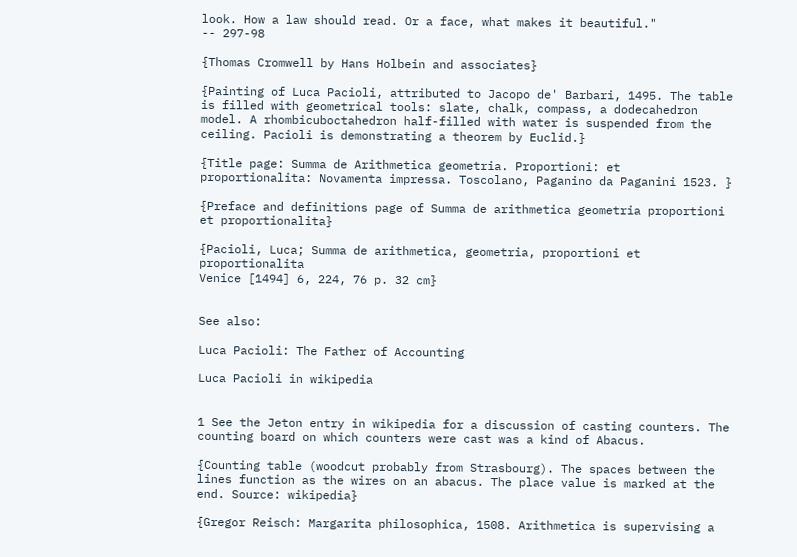look. How a law should read. Or a face, what makes it beautiful."
-- 297-98

{Thomas Cromwell by Hans Holbein and associates}

{Painting of Luca Pacioli, attributed to Jacopo de' Barbari, 1495. The table is filled with geometrical tools: slate, chalk, compass, a dodecahedron model. A rhombicuboctahedron half-filled with water is suspended from the ceiling. Pacioli is demonstrating a theorem by Euclid.}

{Title page: Summa de Arithmetica geometria. Proportioni: et proportionalita: Novamenta impressa. Toscolano, Paganino da Paganini 1523. }

{Preface and definitions page of Summa de arithmetica geometria proportioni et proportionalita}

{Pacioli, Luca; Summa de arithmetica, geometria, proportioni et proportionalita
Venice [1494] 6, 224, 76 p. 32 cm}


See also:

Luca Pacioli: The Father of Accounting

Luca Pacioli in wikipedia


1 See the Jeton entry in wikipedia for a discussion of casting counters. The counting board on which counters were cast was a kind of Abacus.

{Counting table (woodcut probably from Strasbourg). The spaces between the lines function as the wires on an abacus. The place value is marked at the end. Source: wikipedia}

{Gregor Reisch: Margarita philosophica, 1508. Arithmetica is supervising a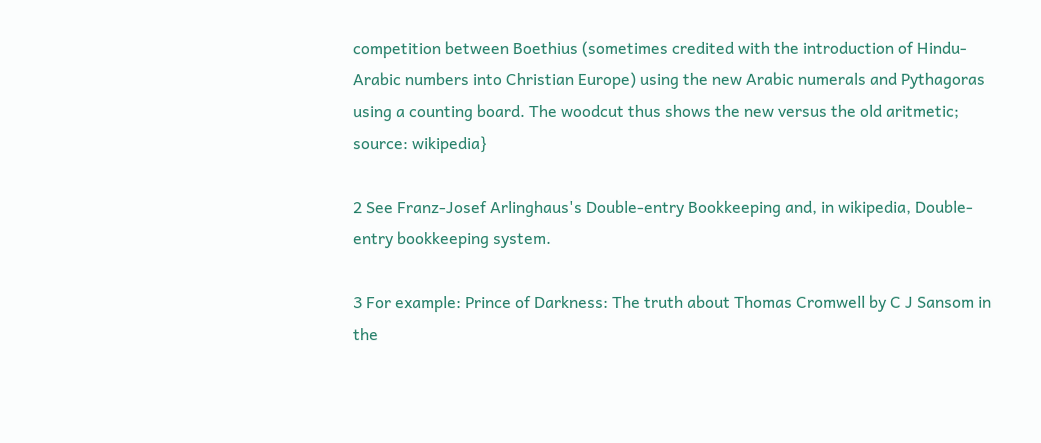competition between Boethius (sometimes credited with the introduction of Hindu-Arabic numbers into Christian Europe) using the new Arabic numerals and Pythagoras using a counting board. The woodcut thus shows the new versus the old aritmetic; source: wikipedia}

2 See Franz-Josef Arlinghaus's Double-entry Bookkeeping and, in wikipedia, Double-entry bookkeeping system.

3 For example: Prince of Darkness: The truth about Thomas Cromwell by C J Sansom in the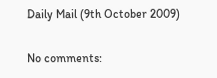Daily Mail (9th October 2009)

No comments: